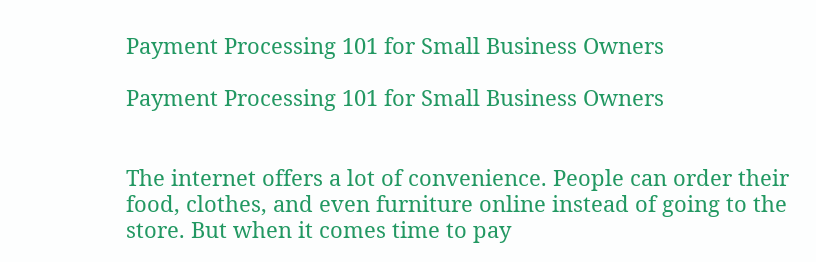Payment Processing 101 for Small Business Owners

Payment Processing 101 for Small Business Owners


The internet offers a lot of convenience. People can order their food, clothes, and even furniture online instead of going to the store. But when it comes time to pay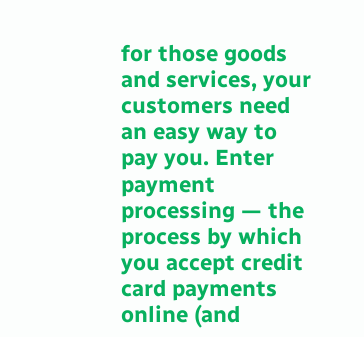for those goods and services, your customers need an easy way to pay you. Enter payment processing — the process by which you accept credit card payments online (and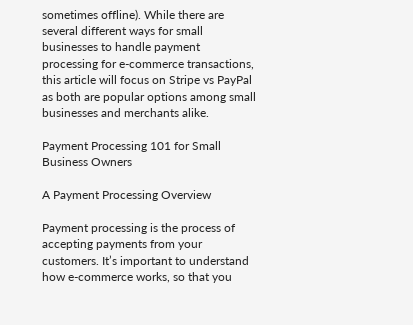sometimes offline). While there are several different ways for small businesses to handle payment processing for e-commerce transactions, this article will focus on Stripe vs PayPal as both are popular options among small businesses and merchants alike.

Payment Processing 101 for Small Business Owners

A Payment Processing Overview

Payment processing is the process of accepting payments from your customers. It’s important to understand how e-commerce works, so that you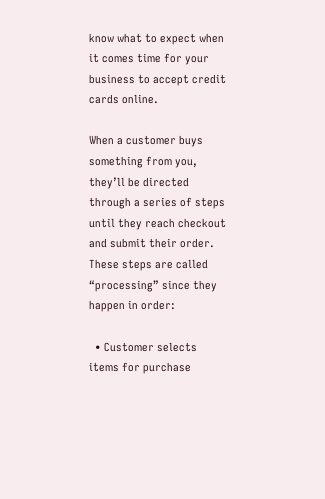know what to expect when it comes time for your business to accept credit cards online.

When a customer buys something from you, they’ll be directed through a series of steps until they reach checkout and submit their order. These steps are called “processing” since they happen in order:

  • Customer selects items for purchase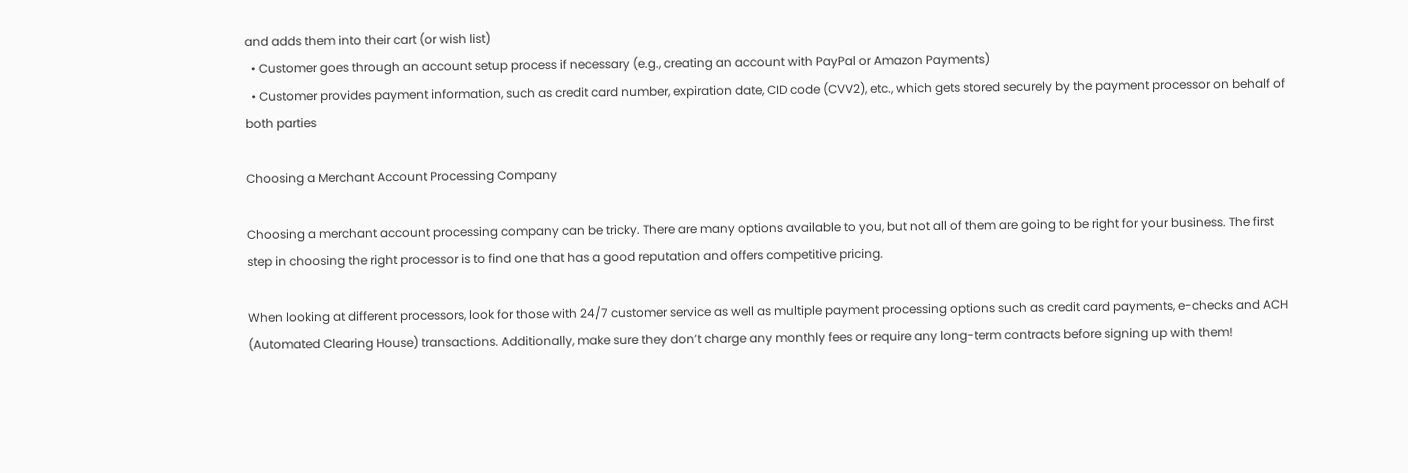and adds them into their cart (or wish list)
  • Customer goes through an account setup process if necessary (e.g., creating an account with PayPal or Amazon Payments)
  • Customer provides payment information, such as credit card number, expiration date, CID code (CVV2), etc., which gets stored securely by the payment processor on behalf of both parties

Choosing a Merchant Account Processing Company

Choosing a merchant account processing company can be tricky. There are many options available to you, but not all of them are going to be right for your business. The first step in choosing the right processor is to find one that has a good reputation and offers competitive pricing.

When looking at different processors, look for those with 24/7 customer service as well as multiple payment processing options such as credit card payments, e-checks and ACH (Automated Clearing House) transactions. Additionally, make sure they don’t charge any monthly fees or require any long-term contracts before signing up with them!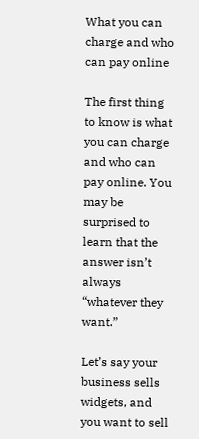What you can charge and who can pay online

The first thing to know is what you can charge and who can pay online. You may be surprised to learn that the answer isn’t always “whatever they want.”

Let’s say your business sells widgets, and you want to sell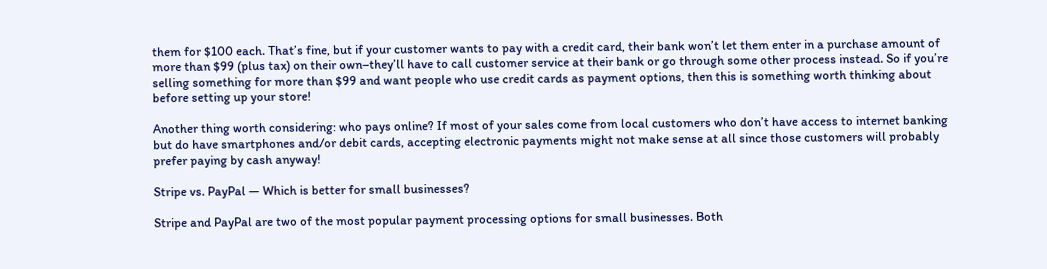them for $100 each. That’s fine, but if your customer wants to pay with a credit card, their bank won’t let them enter in a purchase amount of more than $99 (plus tax) on their own–they’ll have to call customer service at their bank or go through some other process instead. So if you’re selling something for more than $99 and want people who use credit cards as payment options, then this is something worth thinking about before setting up your store!

Another thing worth considering: who pays online? If most of your sales come from local customers who don’t have access to internet banking but do have smartphones and/or debit cards, accepting electronic payments might not make sense at all since those customers will probably prefer paying by cash anyway!

Stripe vs. PayPal — Which is better for small businesses?

Stripe and PayPal are two of the most popular payment processing options for small businesses. Both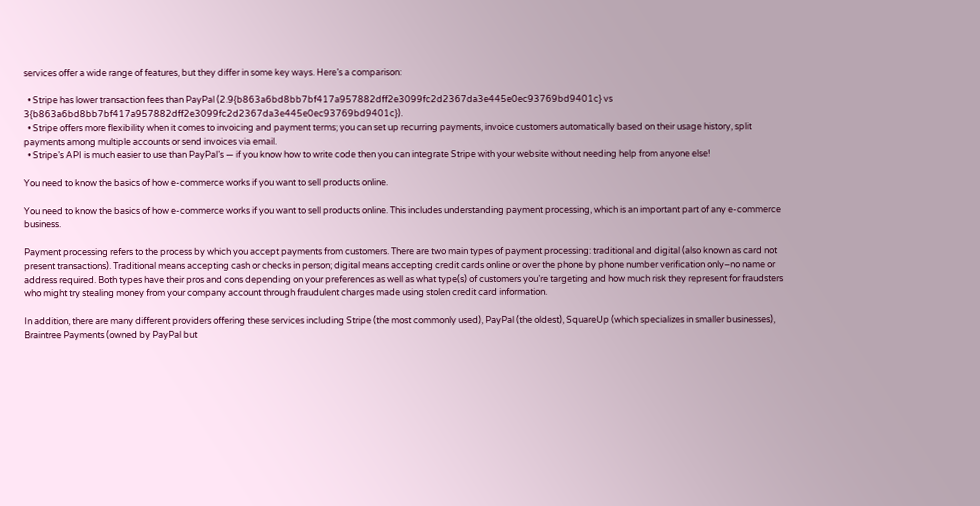services offer a wide range of features, but they differ in some key ways. Here’s a comparison:

  • Stripe has lower transaction fees than PayPal (2.9{b863a6bd8bb7bf417a957882dff2e3099fc2d2367da3e445e0ec93769bd9401c} vs 3{b863a6bd8bb7bf417a957882dff2e3099fc2d2367da3e445e0ec93769bd9401c}).
  • Stripe offers more flexibility when it comes to invoicing and payment terms; you can set up recurring payments, invoice customers automatically based on their usage history, split payments among multiple accounts or send invoices via email.
  • Stripe’s API is much easier to use than PayPal’s — if you know how to write code then you can integrate Stripe with your website without needing help from anyone else!

You need to know the basics of how e-commerce works if you want to sell products online.

You need to know the basics of how e-commerce works if you want to sell products online. This includes understanding payment processing, which is an important part of any e-commerce business.

Payment processing refers to the process by which you accept payments from customers. There are two main types of payment processing: traditional and digital (also known as card not present transactions). Traditional means accepting cash or checks in person; digital means accepting credit cards online or over the phone by phone number verification only–no name or address required. Both types have their pros and cons depending on your preferences as well as what type(s) of customers you’re targeting and how much risk they represent for fraudsters who might try stealing money from your company account through fraudulent charges made using stolen credit card information.

In addition, there are many different providers offering these services including Stripe (the most commonly used), PayPal (the oldest), SquareUp (which specializes in smaller businesses), Braintree Payments (owned by PayPal but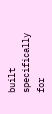built specifically for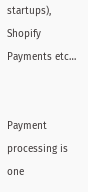startups), Shopify Payments etc…


Payment processing is one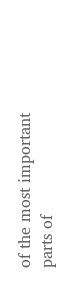of the most important parts of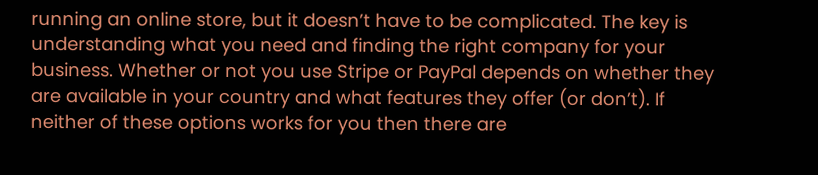running an online store, but it doesn’t have to be complicated. The key is understanding what you need and finding the right company for your business. Whether or not you use Stripe or PayPal depends on whether they are available in your country and what features they offer (or don’t). If neither of these options works for you then there are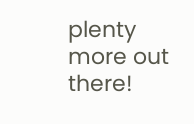plenty more out there!